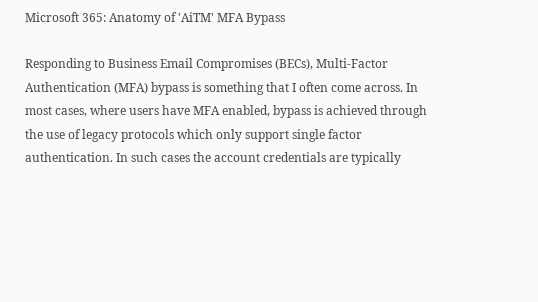Microsoft 365: Anatomy of 'AiTM' MFA Bypass

Responding to Business Email Compromises (BECs), Multi-Factor Authentication (MFA) bypass is something that I often come across. In most cases, where users have MFA enabled, bypass is achieved through the use of legacy protocols which only support single factor authentication. In such cases the account credentials are typically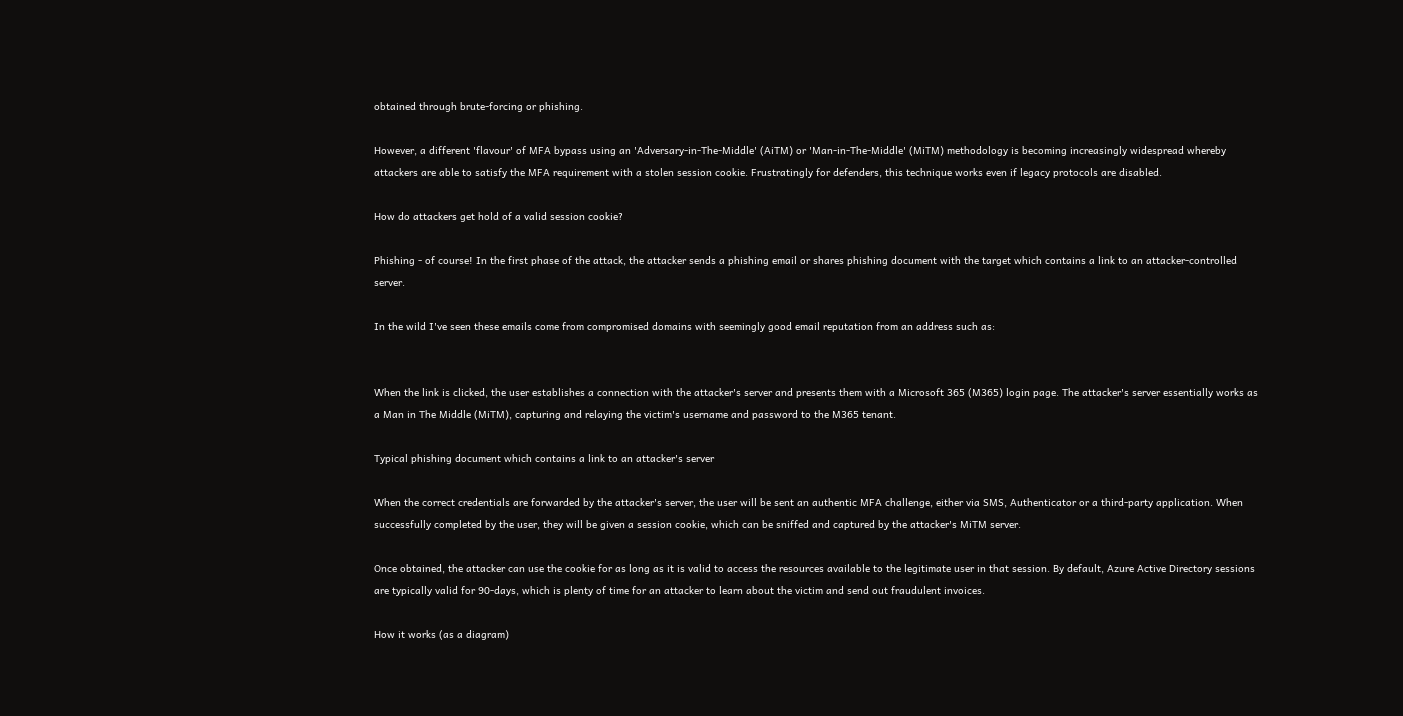obtained through brute-forcing or phishing.

However, a different 'flavour' of MFA bypass using an 'Adversary-in-The-Middle' (AiTM) or 'Man-in-The-Middle' (MiTM) methodology is becoming increasingly widespread whereby attackers are able to satisfy the MFA requirement with a stolen session cookie. Frustratingly for defenders, this technique works even if legacy protocols are disabled.

How do attackers get hold of a valid session cookie?

Phishing - of course! In the first phase of the attack, the attacker sends a phishing email or shares phishing document with the target which contains a link to an attacker-controlled server.

In the wild I've seen these emails come from compromised domains with seemingly good email reputation from an address such as:


When the link is clicked, the user establishes a connection with the attacker's server and presents them with a Microsoft 365 (M365) login page. The attacker's server essentially works as a Man in The Middle (MiTM), capturing and relaying the victim's username and password to the M365 tenant.

Typical phishing document which contains a link to an attacker's server

When the correct credentials are forwarded by the attacker's server, the user will be sent an authentic MFA challenge, either via SMS, Authenticator or a third-party application. When successfully completed by the user, they will be given a session cookie, which can be sniffed and captured by the attacker's MiTM server.

Once obtained, the attacker can use the cookie for as long as it is valid to access the resources available to the legitimate user in that session. By default, Azure Active Directory sessions are typically valid for 90-days, which is plenty of time for an attacker to learn about the victim and send out fraudulent invoices.

How it works (as a diagram)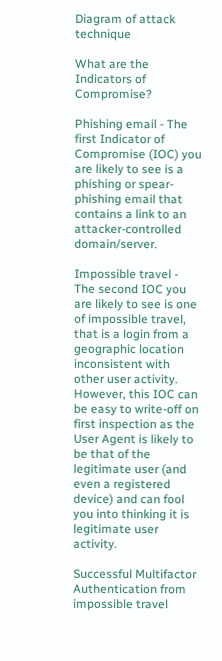Diagram of attack technique

What are the Indicators of Compromise?

Phishing email - The first Indicator of Compromise (IOC) you are likely to see is a phishing or spear-phishing email that contains a link to an attacker-controlled domain/server.

Impossible travel - The second IOC you are likely to see is one of impossible travel, that is a login from a geographic location inconsistent with other user activity. However, this IOC can be easy to write-off on first inspection as the User Agent is likely to be that of the legitimate user (and even a registered device) and can fool you into thinking it is legitimate user activity.

Successful Multifactor Authentication from impossible travel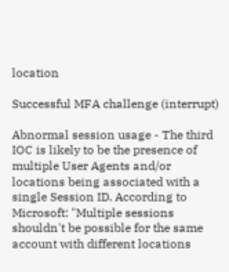location

Successful MFA challenge (interrupt)

Abnormal session usage - The third IOC is likely to be the presence of multiple User Agents and/or locations being associated with a single Session ID. According to Microsoft: "Multiple sessions shouldn't be possible for the same account with different locations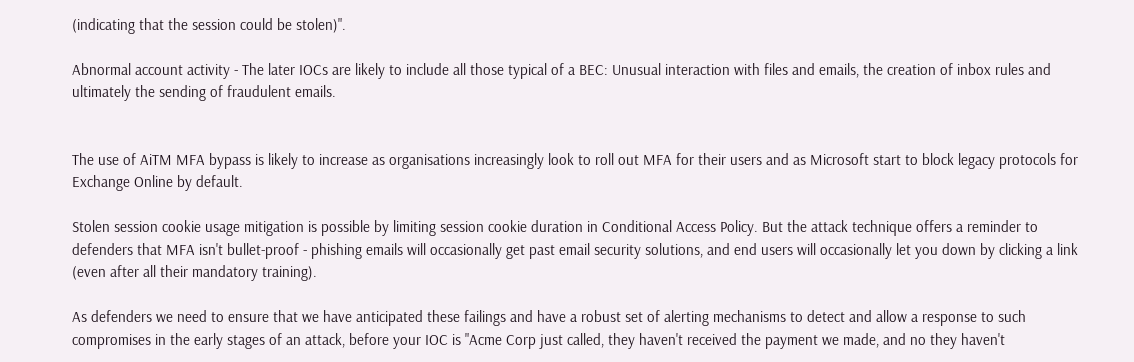(indicating that the session could be stolen)".

Abnormal account activity - The later IOCs are likely to include all those typical of a BEC: Unusual interaction with files and emails, the creation of inbox rules and ultimately the sending of fraudulent emails.


The use of AiTM MFA bypass is likely to increase as organisations increasingly look to roll out MFA for their users and as Microsoft start to block legacy protocols for Exchange Online by default.

Stolen session cookie usage mitigation is possible by limiting session cookie duration in Conditional Access Policy. But the attack technique offers a reminder to defenders that MFA isn't bullet-proof - phishing emails will occasionally get past email security solutions, and end users will occasionally let you down by clicking a link (even after all their mandatory training).

As defenders we need to ensure that we have anticipated these failings and have a robust set of alerting mechanisms to detect and allow a response to such compromises in the early stages of an attack, before your IOC is "Acme Corp just called, they haven't received the payment we made, and no they haven't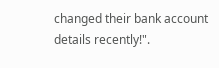changed their bank account details recently!".